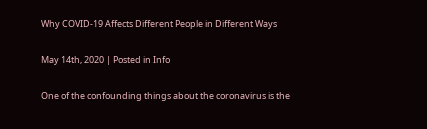Why COVID-19 Affects Different People in Different Ways

May 14th, 2020 | Posted in Info

One of the confounding things about the coronavirus is the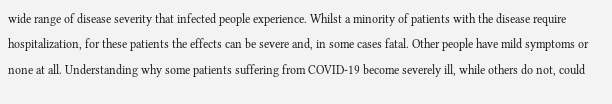wide range of disease severity that infected people experience. Whilst a minority of patients with the disease require hospitalization, for these patients the effects can be severe and, in some cases fatal. Other people have mild symptoms or none at all. Understanding why some patients suffering from COVID-19 become severely ill, while others do not, could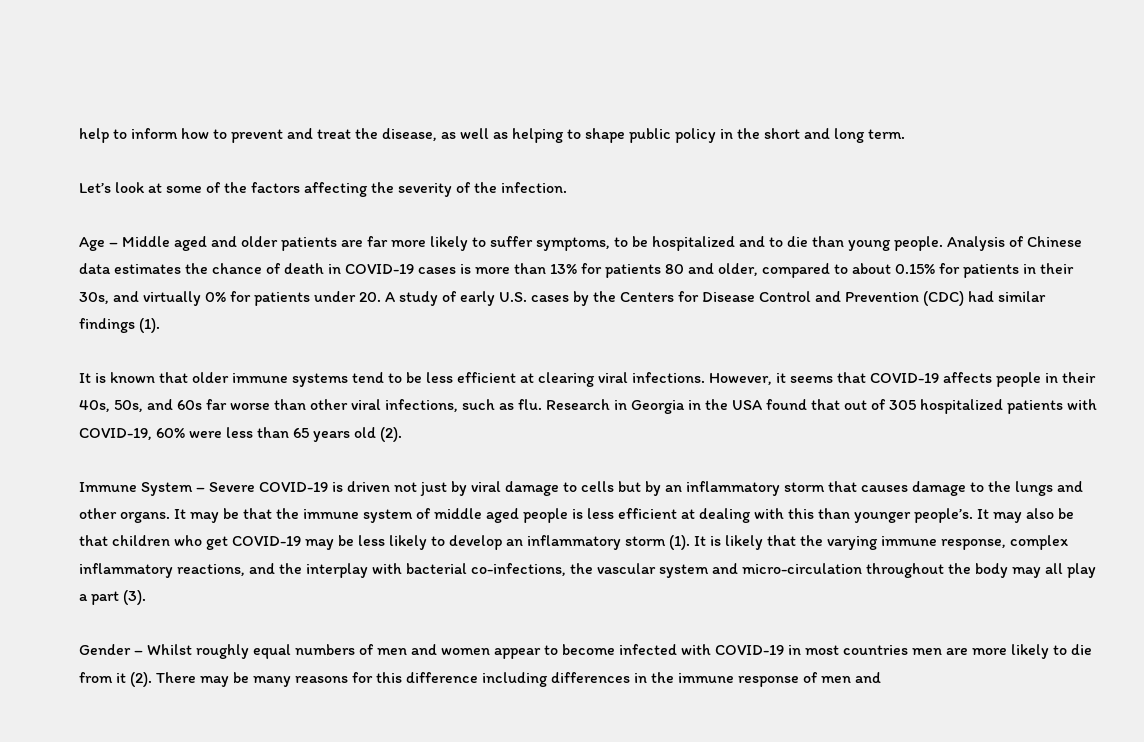help to inform how to prevent and treat the disease, as well as helping to shape public policy in the short and long term.

Let’s look at some of the factors affecting the severity of the infection.

Age – Middle aged and older patients are far more likely to suffer symptoms, to be hospitalized and to die than young people. Analysis of Chinese data estimates the chance of death in COVID-19 cases is more than 13% for patients 80 and older, compared to about 0.15% for patients in their 30s, and virtually 0% for patients under 20. A study of early U.S. cases by the Centers for Disease Control and Prevention (CDC) had similar findings (1).

It is known that older immune systems tend to be less efficient at clearing viral infections. However, it seems that COVID-19 affects people in their 40s, 50s, and 60s far worse than other viral infections, such as flu. Research in Georgia in the USA found that out of 305 hospitalized patients with COVID-19, 60% were less than 65 years old (2).

Immune System – Severe COVID-19 is driven not just by viral damage to cells but by an inflammatory storm that causes damage to the lungs and other organs. It may be that the immune system of middle aged people is less efficient at dealing with this than younger people’s. It may also be that children who get COVID-19 may be less likely to develop an inflammatory storm (1). It is likely that the varying immune response, complex inflammatory reactions, and the interplay with bacterial co-infections, the vascular system and micro-circulation throughout the body may all play a part (3).

Gender – Whilst roughly equal numbers of men and women appear to become infected with COVID-19 in most countries men are more likely to die from it (2). There may be many reasons for this difference including differences in the immune response of men and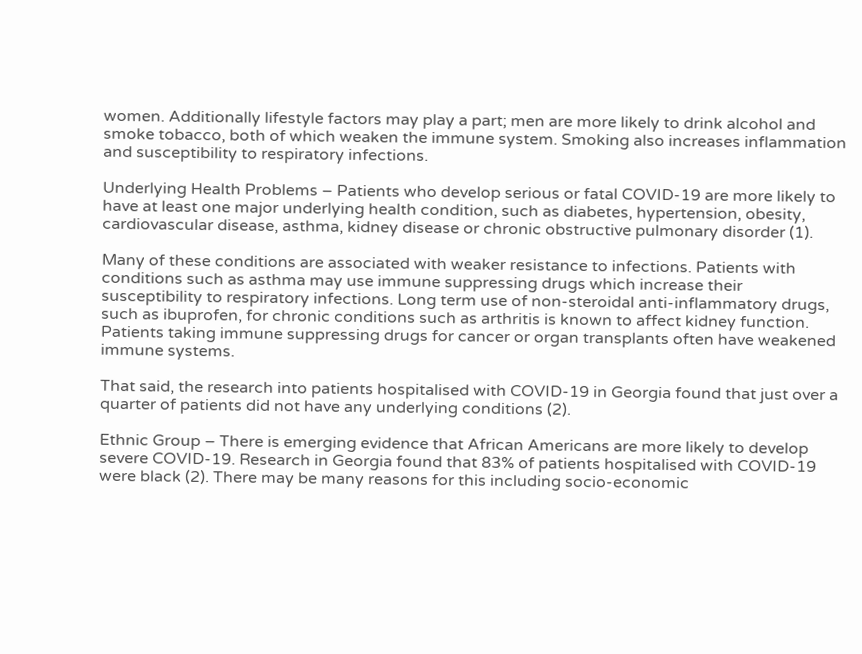women. Additionally lifestyle factors may play a part; men are more likely to drink alcohol and smoke tobacco, both of which weaken the immune system. Smoking also increases inflammation and susceptibility to respiratory infections.

Underlying Health Problems – Patients who develop serious or fatal COVID-19 are more likely to have at least one major underlying health condition, such as diabetes, hypertension, obesity, cardiovascular disease, asthma, kidney disease or chronic obstructive pulmonary disorder (1).

Many of these conditions are associated with weaker resistance to infections. Patients with conditions such as asthma may use immune suppressing drugs which increase their susceptibility to respiratory infections. Long term use of non-steroidal anti-inflammatory drugs, such as ibuprofen, for chronic conditions such as arthritis is known to affect kidney function. Patients taking immune suppressing drugs for cancer or organ transplants often have weakened immune systems.

That said, the research into patients hospitalised with COVID-19 in Georgia found that just over a quarter of patients did not have any underlying conditions (2).

Ethnic Group – There is emerging evidence that African Americans are more likely to develop severe COVID-19. Research in Georgia found that 83% of patients hospitalised with COVID-19 were black (2). There may be many reasons for this including socio-economic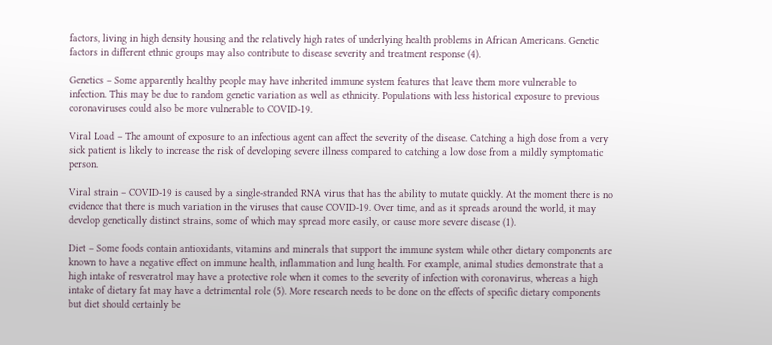factors, living in high density housing and the relatively high rates of underlying health problems in African Americans. Genetic factors in different ethnic groups may also contribute to disease severity and treatment response (4).

Genetics – Some apparently healthy people may have inherited immune system features that leave them more vulnerable to infection. This may be due to random genetic variation as well as ethnicity. Populations with less historical exposure to previous coronaviruses could also be more vulnerable to COVID-19.

Viral Load – The amount of exposure to an infectious agent can affect the severity of the disease. Catching a high dose from a very sick patient is likely to increase the risk of developing severe illness compared to catching a low dose from a mildly symptomatic person.

Viral strain – COVID-19 is caused by a single-stranded RNA virus that has the ability to mutate quickly. At the moment there is no evidence that there is much variation in the viruses that cause COVID-19. Over time, and as it spreads around the world, it may develop genetically distinct strains, some of which may spread more easily, or cause more severe disease (1).

Diet – Some foods contain antioxidants, vitamins and minerals that support the immune system while other dietary components are known to have a negative effect on immune health, inflammation and lung health. For example, animal studies demonstrate that a high intake of resveratrol may have a protective role when it comes to the severity of infection with coronavirus, whereas a high intake of dietary fat may have a detrimental role (5). More research needs to be done on the effects of specific dietary components but diet should certainly be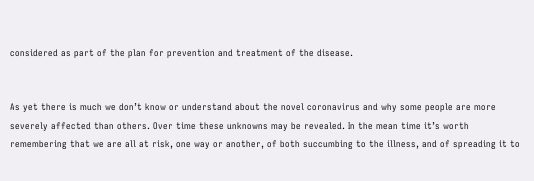considered as part of the plan for prevention and treatment of the disease.


As yet there is much we don’t know or understand about the novel coronavirus and why some people are more severely affected than others. Over time these unknowns may be revealed. In the mean time it’s worth remembering that we are all at risk, one way or another, of both succumbing to the illness, and of spreading it to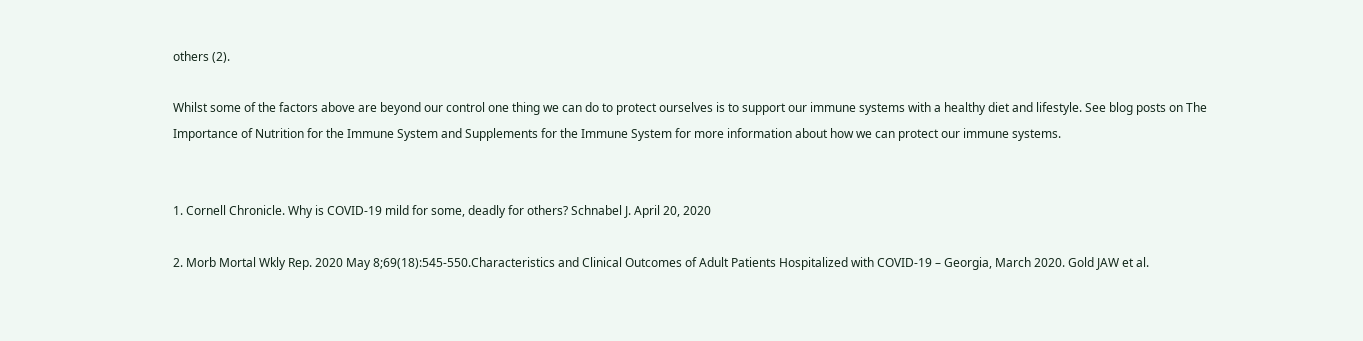others (2).

Whilst some of the factors above are beyond our control one thing we can do to protect ourselves is to support our immune systems with a healthy diet and lifestyle. See blog posts on The Importance of Nutrition for the Immune System and Supplements for the Immune System for more information about how we can protect our immune systems.


1. Cornell Chronicle. Why is COVID-19 mild for some, deadly for others? Schnabel J. April 20, 2020

2. Morb Mortal Wkly Rep. 2020 May 8;69(18):545-550.Characteristics and Clinical Outcomes of Adult Patients Hospitalized with COVID-19 – Georgia, March 2020. Gold JAW et al.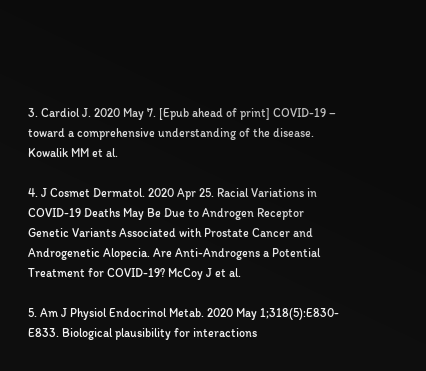3. Cardiol J. 2020 May 7. [Epub ahead of print] COVID-19 – toward a comprehensive understanding of the disease. Kowalik MM et al.

4. J Cosmet Dermatol. 2020 Apr 25. Racial Variations in COVID-19 Deaths May Be Due to Androgen Receptor Genetic Variants Associated with Prostate Cancer and Androgenetic Alopecia. Are Anti-Androgens a Potential Treatment for COVID-19? McCoy J et al.

5. Am J Physiol Endocrinol Metab. 2020 May 1;318(5):E830-E833. Biological plausibility for interactions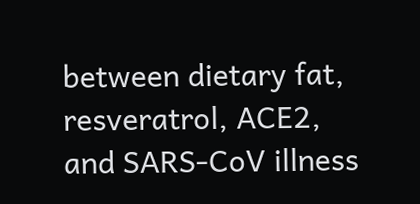between dietary fat, resveratrol, ACE2, and SARS-CoV illness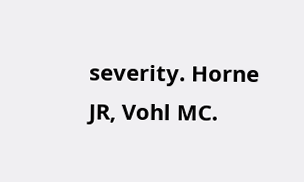severity. Horne JR, Vohl MC.